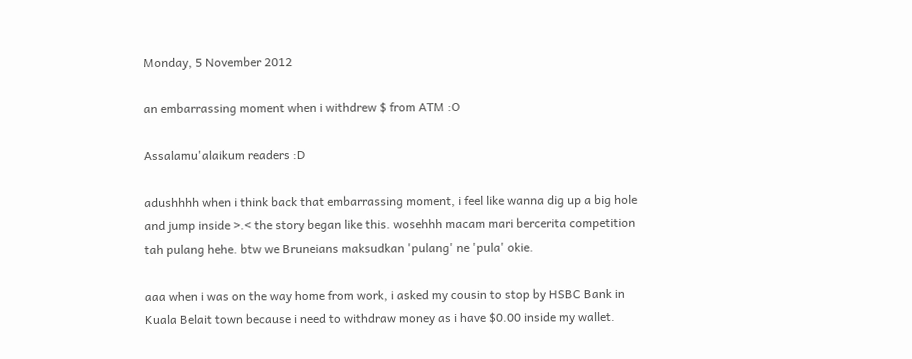Monday, 5 November 2012

an embarrassing moment when i withdrew $ from ATM :O

Assalamu'alaikum readers :D

adushhhh when i think back that embarrassing moment, i feel like wanna dig up a big hole and jump inside >.< the story began like this. wosehhh macam mari bercerita competition tah pulang hehe. btw we Bruneians maksudkan 'pulang' ne 'pula' okie.

aaa when i was on the way home from work, i asked my cousin to stop by HSBC Bank in Kuala Belait town because i need to withdraw money as i have $0.00 inside my wallet.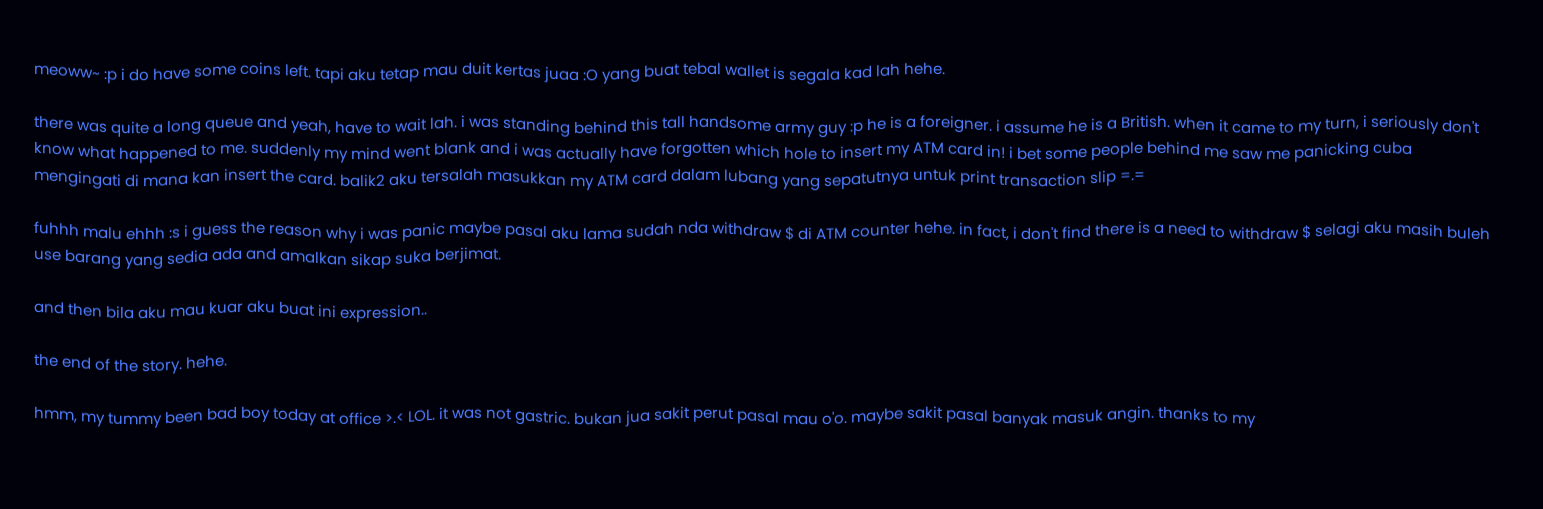meoww~ :p i do have some coins left. tapi aku tetap mau duit kertas juaa :O yang buat tebal wallet is segala kad lah hehe.

there was quite a long queue and yeah, have to wait lah. i was standing behind this tall handsome army guy :p he is a foreigner. i assume he is a British. when it came to my turn, i seriously don't know what happened to me. suddenly my mind went blank and i was actually have forgotten which hole to insert my ATM card in! i bet some people behind me saw me panicking cuba mengingati di mana kan insert the card. balik2 aku tersalah masukkan my ATM card dalam lubang yang sepatutnya untuk print transaction slip =.=

fuhhh malu ehhh :s i guess the reason why i was panic maybe pasal aku lama sudah nda withdraw $ di ATM counter hehe. in fact, i don't find there is a need to withdraw $ selagi aku masih buleh use barang yang sedia ada and amalkan sikap suka berjimat.

and then bila aku mau kuar aku buat ini expression..

the end of the story. hehe.

hmm, my tummy been bad boy today at office >.< LOL. it was not gastric. bukan jua sakit perut pasal mau o'o. maybe sakit pasal banyak masuk angin. thanks to my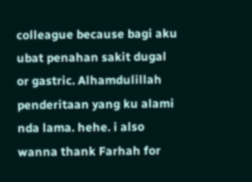colleague because bagi aku ubat penahan sakit dugal or gastric. Alhamdulillah penderitaan yang ku alami nda lama. hehe. i also wanna thank Farhah for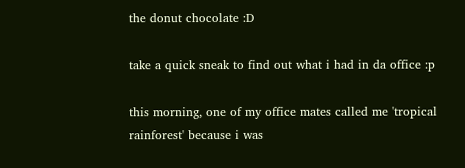the donut chocolate :D

take a quick sneak to find out what i had in da office :p

this morning, one of my office mates called me 'tropical rainforest' because i was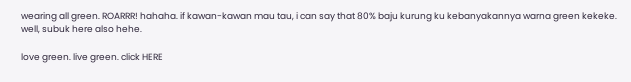wearing all green. ROARRR! hahaha. if kawan-kawan mau tau, i can say that 80% baju kurung ku kebanyakannya warna green kekeke. well, subuk here also hehe.

love green. live green. click HERE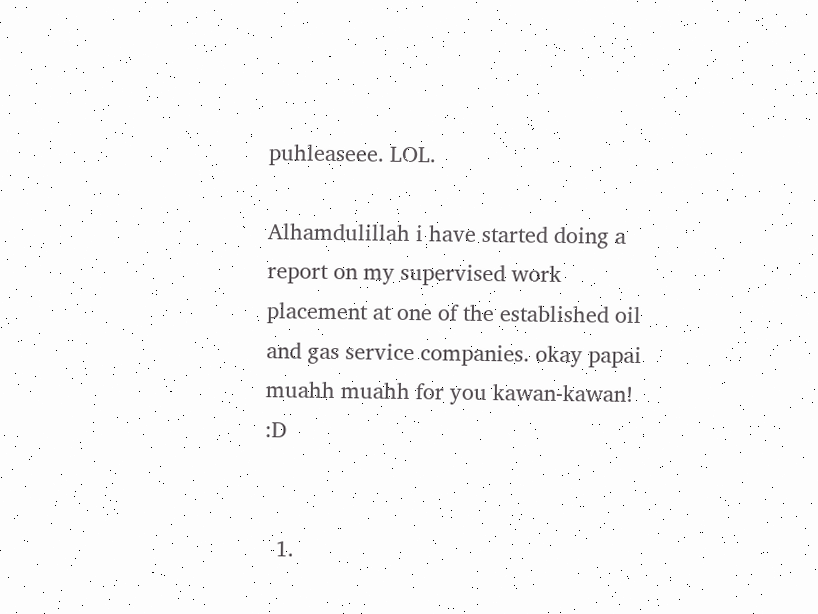puhleaseee. LOL.

Alhamdulillah i have started doing a report on my supervised work placement at one of the established oil and gas service companies. okay papai muahh muahh for you kawan-kawan! :D


  1.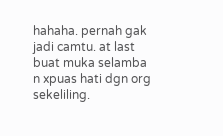hahaha. pernah gak jadi camtu. at last buat muka selamba n xpuas hati dgn org sekeliling.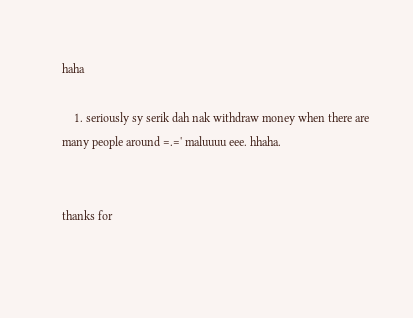haha

    1. seriously sy serik dah nak withdraw money when there are many people around =.=' maluuuu eee. hhaha.


thanks for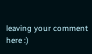leaving your comment here :)